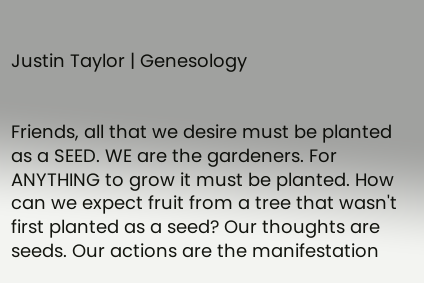Justin Taylor | Genesology


Friends, all that we desire must be planted as a SEED. WE are the gardeners. For ANYTHING to grow it must be planted. How can we expect fruit from a tree that wasn't first planted as a seed? Our thoughts are seeds. Our actions are the manifestation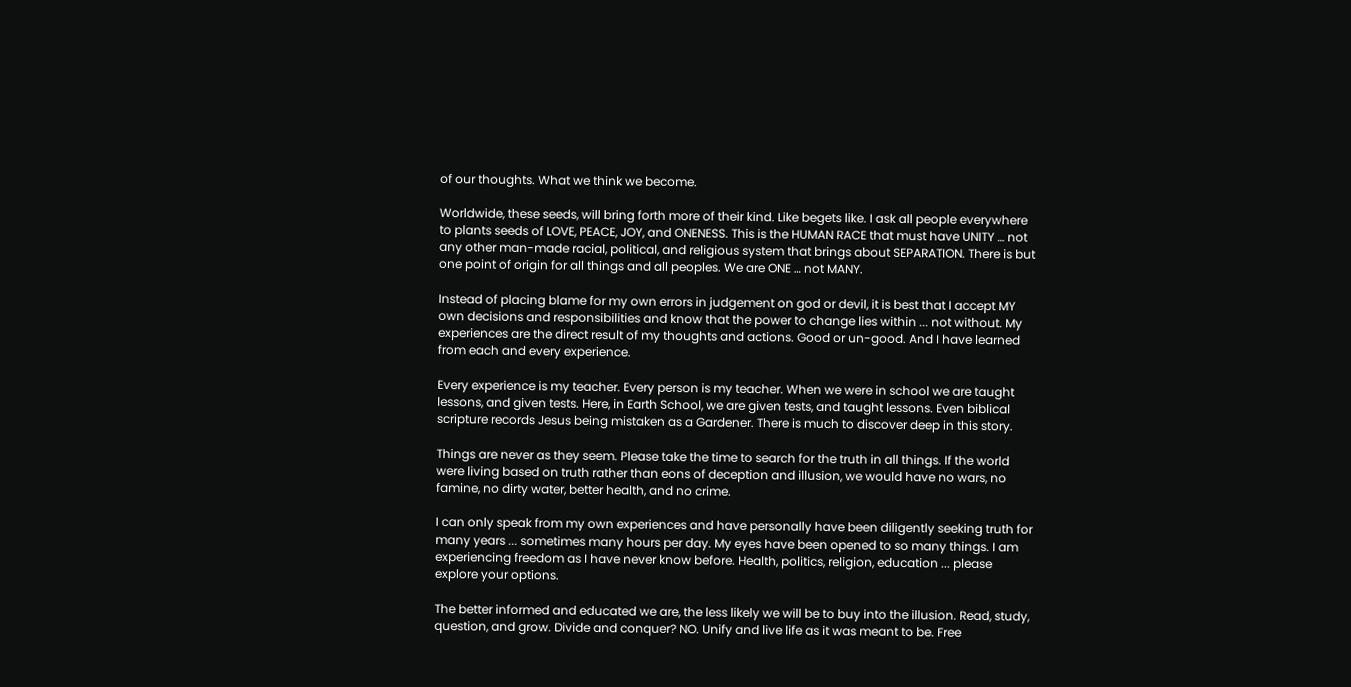of our thoughts. What we think we become.

Worldwide, these seeds, will bring forth more of their kind. Like begets like. I ask all people everywhere to plants seeds of LOVE, PEACE, JOY, and ONENESS. This is the HUMAN RACE that must have UNITY … not any other man-made racial, political, and religious system that brings about SEPARATION. There is but one point of origin for all things and all peoples. We are ONE … not MANY.

Instead of placing blame for my own errors in judgement on god or devil, it is best that I accept MY own decisions and responsibilities and know that the power to change lies within ... not without. My experiences are the direct result of my thoughts and actions. Good or un-good. And I have learned from each and every experience.

Every experience is my teacher. Every person is my teacher. When we were in school we are taught lessons, and given tests. Here, in Earth School, we are given tests, and taught lessons. Even biblical scripture records Jesus being mistaken as a Gardener. There is much to discover deep in this story.

Things are never as they seem. Please take the time to search for the truth in all things. If the world were living based on truth rather than eons of deception and illusion, we would have no wars, no famine, no dirty water, better health, and no crime.

I can only speak from my own experiences and have personally have been diligently seeking truth for many years ... sometimes many hours per day. My eyes have been opened to so many things. I am experiencing freedom as I have never know before. Health, politics, religion, education ... please explore your options.

The better informed and educated we are, the less likely we will be to buy into the illusion. Read, study, question, and grow. Divide and conquer? NO. Unify and live life as it was meant to be. Free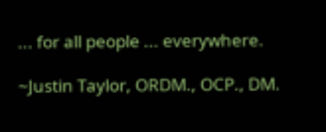... for all people ... everywhere.

~Justin Taylor, ORDM., OCP., DM.